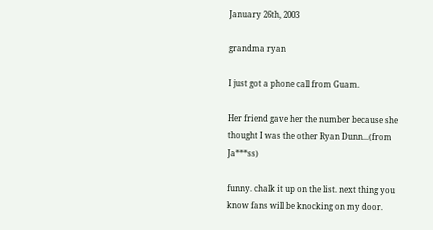January 26th, 2003

grandma ryan

I just got a phone call from Guam.

Her friend gave her the number because she thought I was the other Ryan Dunn...(from Ja***ss)

funny. chalk it up on the list. next thing you know fans will be knocking on my door.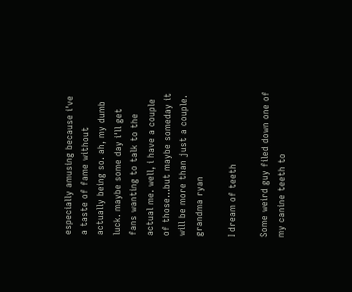especially amusing because i've a taste of fame without actually being so. ah, my dumb luck. maybe some day i'll get fans wanting to talk to the actual me. well, i have a couple of those...but maybe someday it will be more than just a couple.
grandma ryan

I dream of teeth

Some weird guy filed down one of my canine teeth to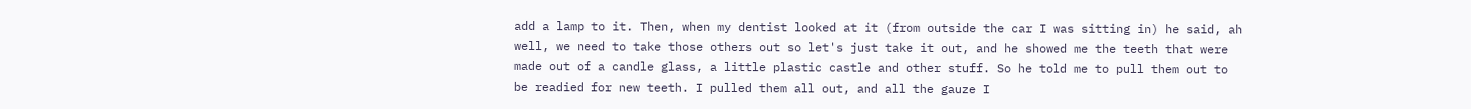add a lamp to it. Then, when my dentist looked at it (from outside the car I was sitting in) he said, ah well, we need to take those others out so let's just take it out, and he showed me the teeth that were made out of a candle glass, a little plastic castle and other stuff. So he told me to pull them out to be readied for new teeth. I pulled them all out, and all the gauze I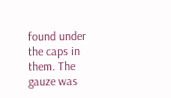found under the caps in them. The gauze was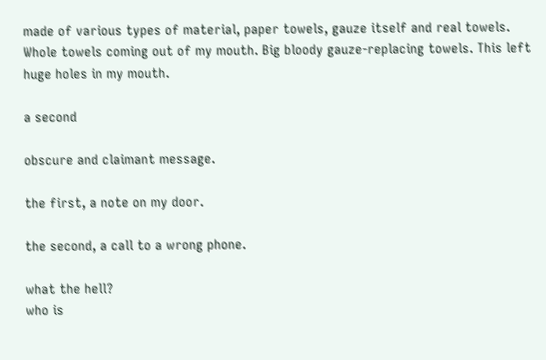made of various types of material, paper towels, gauze itself and real towels. Whole towels coming out of my mouth. Big bloody gauze-replacing towels. This left huge holes in my mouth.

a second

obscure and claimant message.

the first, a note on my door.

the second, a call to a wrong phone.

what the hell?
who is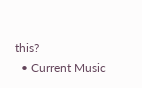this?
  • Current Music